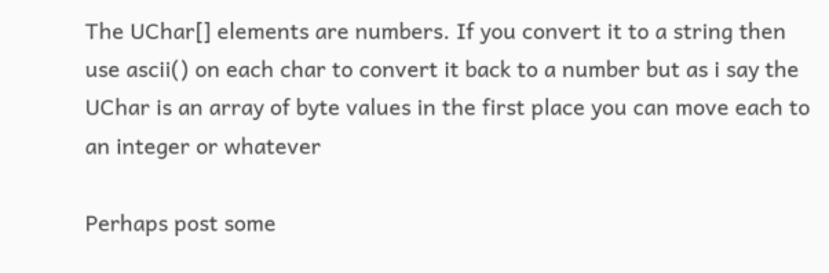The UChar[] elements are numbers. If you convert it to a string then use ascii() on each char to convert it back to a number but as i say the UChar is an array of byte values in the first place you can move each to an integer or whatever

Perhaps post some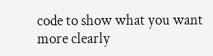code to show what you want more clearly